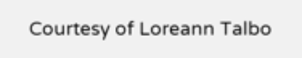Courtesy of Loreann Talbo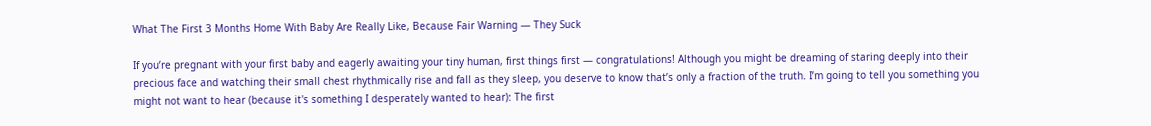What The First 3 Months Home With Baby Are Really Like, Because Fair Warning — They Suck

If you’re pregnant with your first baby and eagerly awaiting your tiny human, first things first — congratulations! Although you might be dreaming of staring deeply into their precious face and watching their small chest rhythmically rise and fall as they sleep, you deserve to know that’s only a fraction of the truth. I’m going to tell you something you might not want to hear (because it's something I desperately wanted to hear): The first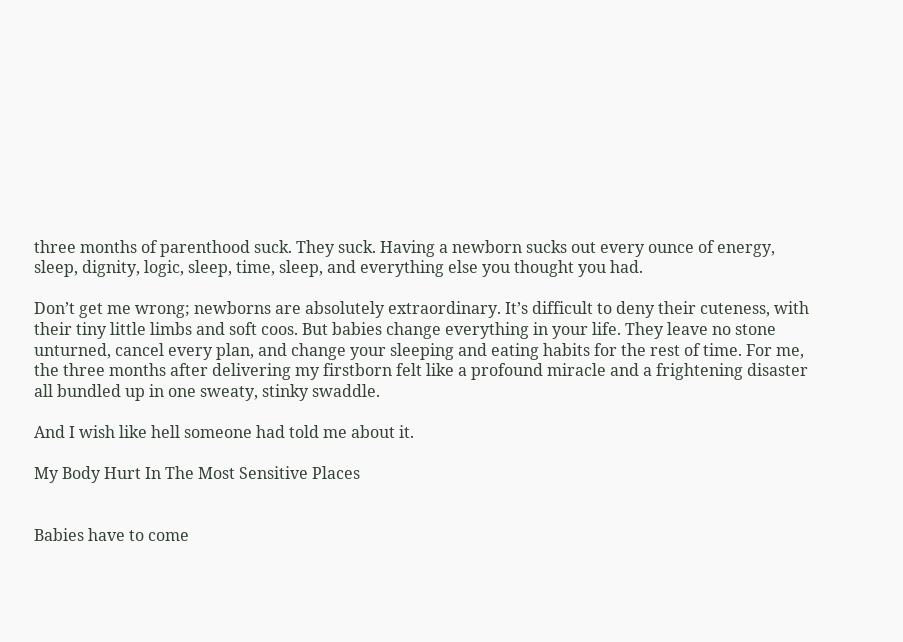three months of parenthood suck. They suck. Having a newborn sucks out every ounce of energy, sleep, dignity, logic, sleep, time, sleep, and everything else you thought you had.

Don’t get me wrong; newborns are absolutely extraordinary. It’s difficult to deny their cuteness, with their tiny little limbs and soft coos. But babies change everything in your life. They leave no stone unturned, cancel every plan, and change your sleeping and eating habits for the rest of time. For me, the three months after delivering my firstborn felt like a profound miracle and a frightening disaster all bundled up in one sweaty, stinky swaddle.

And I wish like hell someone had told me about it.

My Body Hurt In The Most Sensitive Places


Babies have to come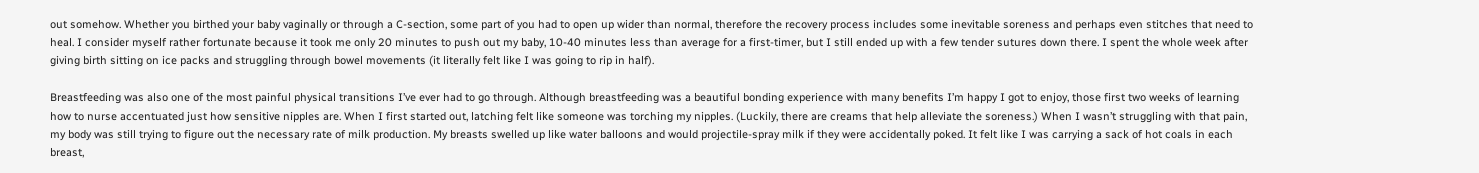out somehow. Whether you birthed your baby vaginally or through a C-section, some part of you had to open up wider than normal, therefore the recovery process includes some inevitable soreness and perhaps even stitches that need to heal. I consider myself rather fortunate because it took me only 20 minutes to push out my baby, 10-40 minutes less than average for a first-timer, but I still ended up with a few tender sutures down there. I spent the whole week after giving birth sitting on ice packs and struggling through bowel movements (it literally felt like I was going to rip in half).

Breastfeeding was also one of the most painful physical transitions I’ve ever had to go through. Although breastfeeding was a beautiful bonding experience with many benefits I’m happy I got to enjoy, those first two weeks of learning how to nurse accentuated just how sensitive nipples are. When I first started out, latching felt like someone was torching my nipples. (Luckily, there are creams that help alleviate the soreness.) When I wasn’t struggling with that pain, my body was still trying to figure out the necessary rate of milk production. My breasts swelled up like water balloons and would projectile-spray milk if they were accidentally poked. It felt like I was carrying a sack of hot coals in each breast,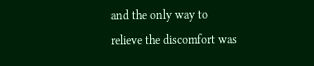and the only way to relieve the discomfort was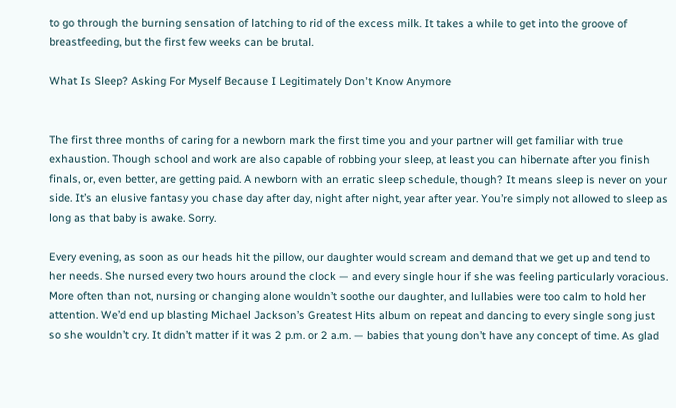to go through the burning sensation of latching to rid of the excess milk. It takes a while to get into the groove of breastfeeding, but the first few weeks can be brutal.

What Is Sleep? Asking For Myself Because I Legitimately Don't Know Anymore


The first three months of caring for a newborn mark the first time you and your partner will get familiar with true exhaustion. Though school and work are also capable of robbing your sleep, at least you can hibernate after you finish finals, or, even better, are getting paid. A newborn with an erratic sleep schedule, though? It means sleep is never on your side. It’s an elusive fantasy you chase day after day, night after night, year after year. You’re simply not allowed to sleep as long as that baby is awake. Sorry.

Every evening, as soon as our heads hit the pillow, our daughter would scream and demand that we get up and tend to her needs. She nursed every two hours around the clock — and every single hour if she was feeling particularly voracious. More often than not, nursing or changing alone wouldn’t soothe our daughter, and lullabies were too calm to hold her attention. We’d end up blasting Michael Jackson’s Greatest Hits album on repeat and dancing to every single song just so she wouldn’t cry. It didn’t matter if it was 2 p.m. or 2 a.m. — babies that young don’t have any concept of time. As glad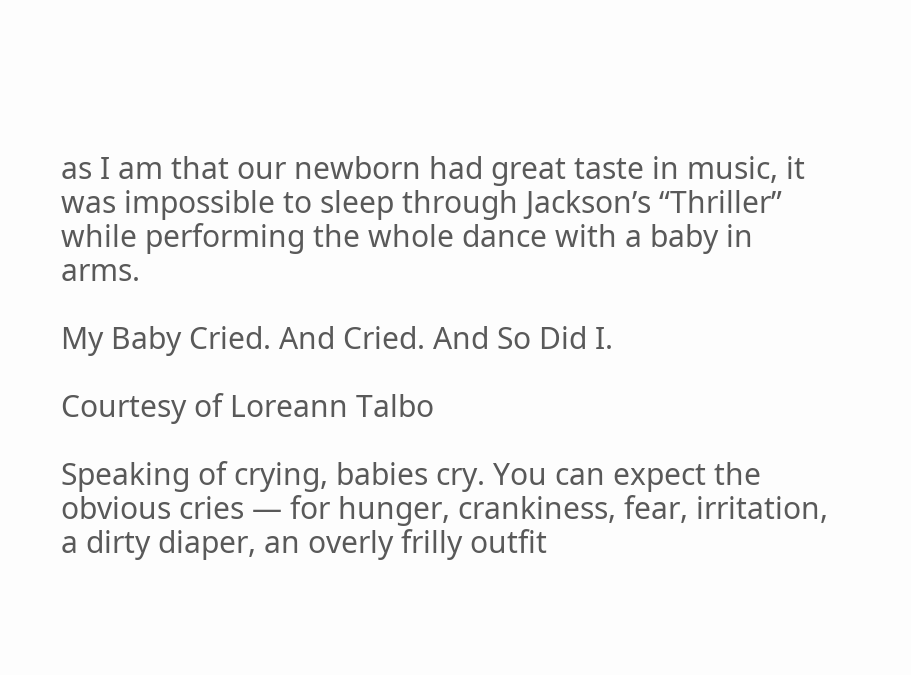as I am that our newborn had great taste in music, it was impossible to sleep through Jackson’s “Thriller” while performing the whole dance with a baby in arms.

My Baby Cried. And Cried. And So Did I.

Courtesy of Loreann Talbo

Speaking of crying, babies cry. You can expect the obvious cries — for hunger, crankiness, fear, irritation, a dirty diaper, an overly frilly outfit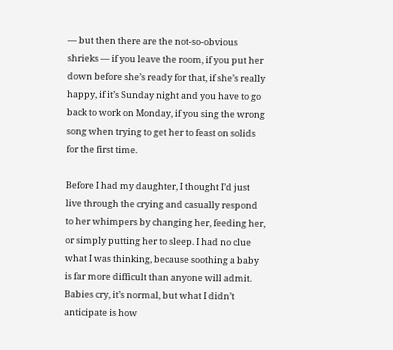— but then there are the not-so-obvious shrieks — if you leave the room, if you put her down before she’s ready for that, if she’s really happy, if it’s Sunday night and you have to go back to work on Monday, if you sing the wrong song when trying to get her to feast on solids for the first time.

Before I had my daughter, I thought I’d just live through the crying and casually respond to her whimpers by changing her, feeding her, or simply putting her to sleep. I had no clue what I was thinking, because soothing a baby is far more difficult than anyone will admit. Babies cry, it’s normal, but what I didn’t anticipate is how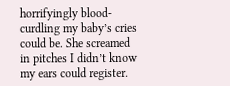horrifyingly blood-curdling my baby’s cries could be. She screamed in pitches I didn’t know my ears could register.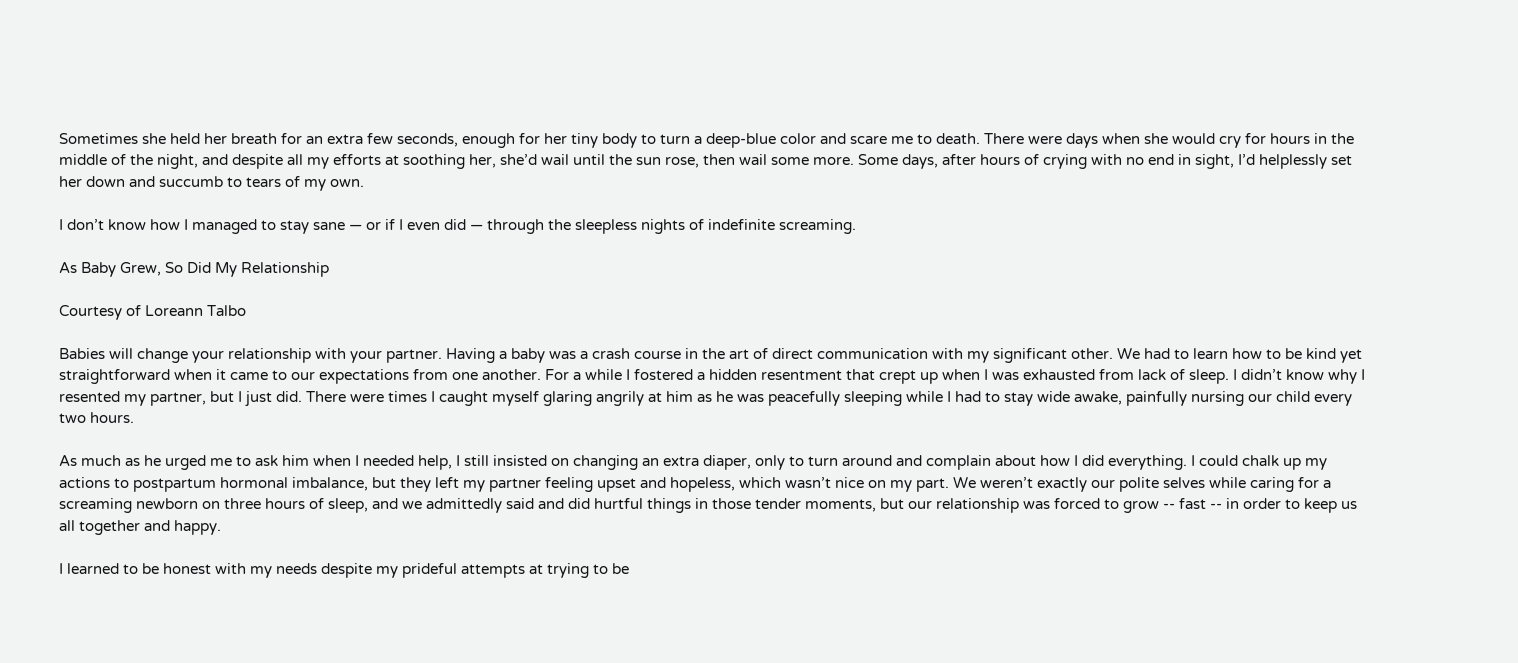Sometimes she held her breath for an extra few seconds, enough for her tiny body to turn a deep-blue color and scare me to death. There were days when she would cry for hours in the middle of the night, and despite all my efforts at soothing her, she’d wail until the sun rose, then wail some more. Some days, after hours of crying with no end in sight, I’d helplessly set her down and succumb to tears of my own.

I don’t know how I managed to stay sane — or if I even did — through the sleepless nights of indefinite screaming.

As Baby Grew, So Did My Relationship

Courtesy of Loreann Talbo

Babies will change your relationship with your partner. Having a baby was a crash course in the art of direct communication with my significant other. We had to learn how to be kind yet straightforward when it came to our expectations from one another. For a while I fostered a hidden resentment that crept up when I was exhausted from lack of sleep. I didn’t know why I resented my partner, but I just did. There were times I caught myself glaring angrily at him as he was peacefully sleeping while I had to stay wide awake, painfully nursing our child every two hours.

As much as he urged me to ask him when I needed help, I still insisted on changing an extra diaper, only to turn around and complain about how I did everything. I could chalk up my actions to postpartum hormonal imbalance, but they left my partner feeling upset and hopeless, which wasn’t nice on my part. We weren’t exactly our polite selves while caring for a screaming newborn on three hours of sleep, and we admittedly said and did hurtful things in those tender moments, but our relationship was forced to grow -- fast -- in order to keep us all together and happy.

I learned to be honest with my needs despite my prideful attempts at trying to be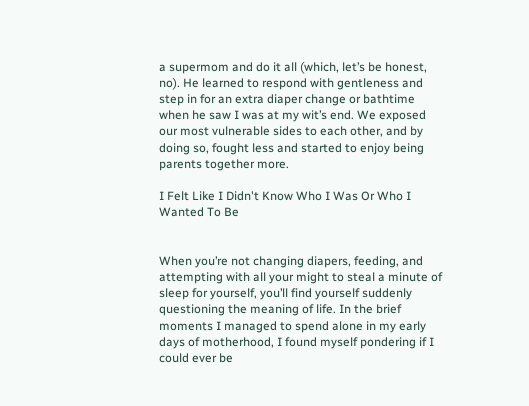a supermom and do it all (which, let’s be honest, no). He learned to respond with gentleness and step in for an extra diaper change or bathtime when he saw I was at my wit’s end. We exposed our most vulnerable sides to each other, and by doing so, fought less and started to enjoy being parents together more.

I Felt Like I Didn't Know Who I Was Or Who I Wanted To Be


When you’re not changing diapers, feeding, and attempting with all your might to steal a minute of sleep for yourself, you’ll find yourself suddenly questioning the meaning of life. In the brief moments I managed to spend alone in my early days of motherhood, I found myself pondering if I could ever be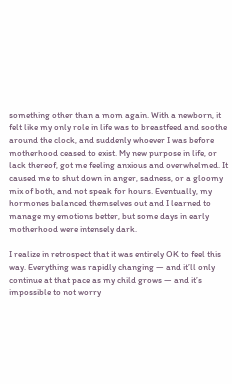something other than a mom again. With a newborn, it felt like my only role in life was to breastfeed and soothe around the clock, and suddenly whoever I was before motherhood ceased to exist. My new purpose in life, or lack thereof, got me feeling anxious and overwhelmed. It caused me to shut down in anger, sadness, or a gloomy mix of both, and not speak for hours. Eventually, my hormones balanced themselves out and I learned to manage my emotions better, but some days in early motherhood were intensely dark.

I realize in retrospect that it was entirely OK to feel this way. Everything was rapidly changing — and it’ll only continue at that pace as my child grows — and it’s impossible to not worry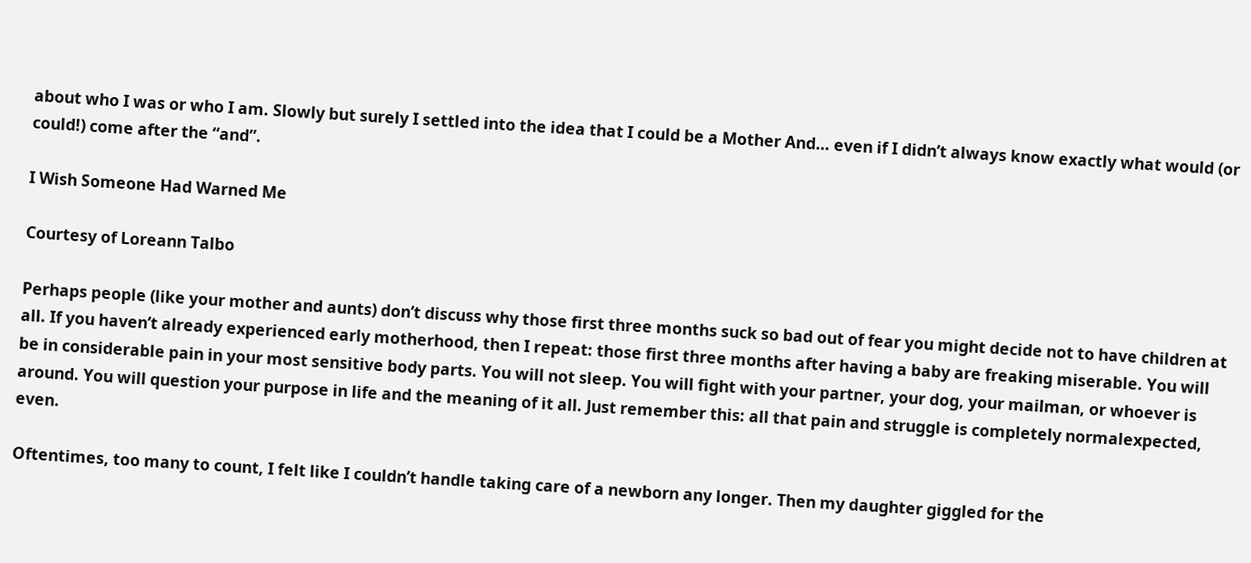about who I was or who I am. Slowly but surely I settled into the idea that I could be a Mother And… even if I didn’t always know exactly what would (or could!) come after the “and”.

I Wish Someone Had Warned Me

Courtesy of Loreann Talbo

Perhaps people (like your mother and aunts) don’t discuss why those first three months suck so bad out of fear you might decide not to have children at all. If you haven’t already experienced early motherhood, then I repeat: those first three months after having a baby are freaking miserable. You will be in considerable pain in your most sensitive body parts. You will not sleep. You will fight with your partner, your dog, your mailman, or whoever is around. You will question your purpose in life and the meaning of it all. Just remember this: all that pain and struggle is completely normalexpected, even.

Oftentimes, too many to count, I felt like I couldn’t handle taking care of a newborn any longer. Then my daughter giggled for the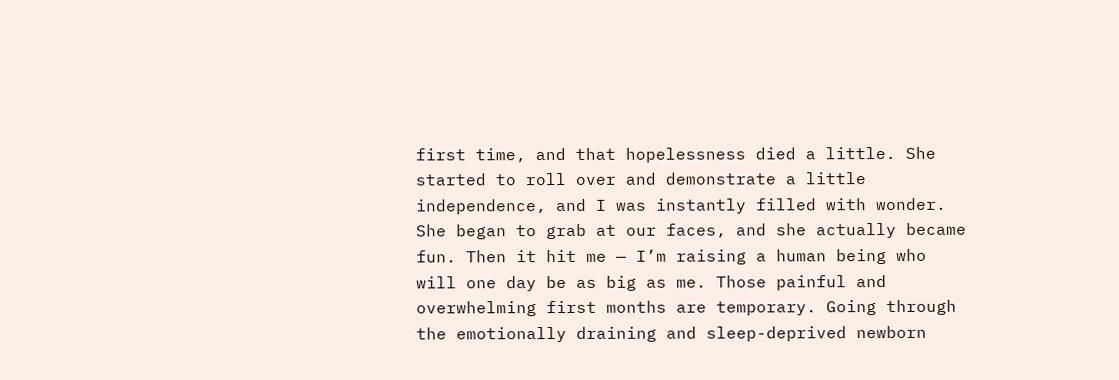first time, and that hopelessness died a little. She started to roll over and demonstrate a little independence, and I was instantly filled with wonder. She began to grab at our faces, and she actually became fun. Then it hit me — I’m raising a human being who will one day be as big as me. Those painful and overwhelming first months are temporary. Going through the emotionally draining and sleep-deprived newborn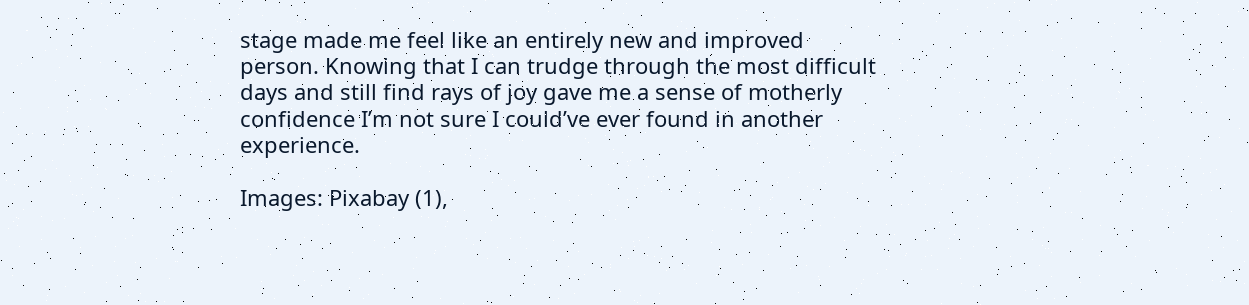stage made me feel like an entirely new and improved person. Knowing that I can trudge through the most difficult days and still find rays of joy gave me a sense of motherly confidence I’m not sure I could’ve ever found in another experience.

Images: Pixabay (1),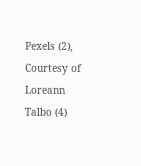Pexels (2), Courtesy of Loreann Talbo (4)